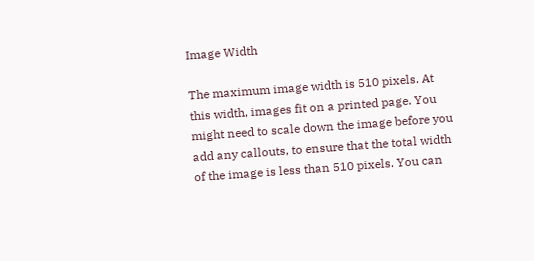Image Width

The maximum image width is 510 pixels. At this width, images fit on a printed page. You might need to scale down the image before you add any callouts, to ensure that the total width of the image is less than 510 pixels. You can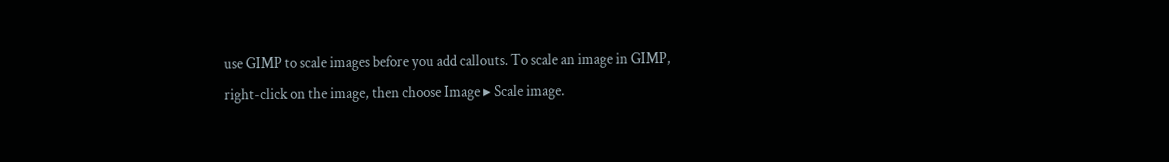use GIMP to scale images before you add callouts. To scale an image in GIMP, right-click on the image, then choose Image ▸ Scale image.